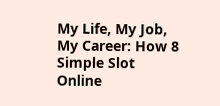My Life, My Job, My Career: How 8 Simple Slot Online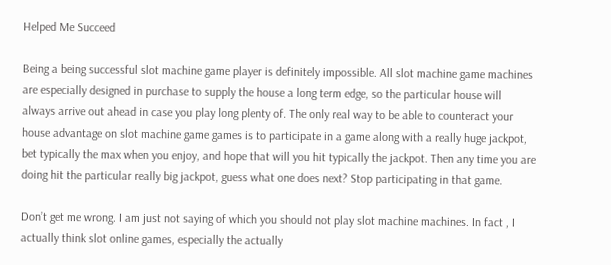Helped Me Succeed

Being a being successful slot machine game player is definitely impossible. All slot machine game machines are especially designed in purchase to supply the house a long term edge, so the particular house will always arrive out ahead in case you play long plenty of. The only real way to be able to counteract your house advantage on slot machine game games is to participate in a game along with a really huge jackpot, bet typically the max when you enjoy, and hope that will you hit typically the jackpot. Then any time you are doing hit the particular really big jackpot, guess what one does next? Stop participating in that game.

Don’t get me wrong. I am just not saying of which you should not play slot machine machines. In fact , I actually think slot online games, especially the actually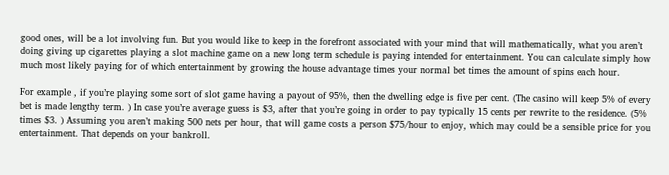good ones, will be a lot involving fun. But you would like to keep in the forefront associated with your mind that will mathematically, what you aren’t doing giving up cigarettes playing a slot machine game on a new long term schedule is paying intended for entertainment. You can calculate simply how much most likely paying for of which entertainment by growing the house advantage times your normal bet times the amount of spins each hour.

For example , if you’re playing some sort of slot game having a payout of 95%, then the dwelling edge is five per cent. (The casino will keep 5% of every bet is made lengthy term. ) In case you’re average guess is $3, after that you’re going in order to pay typically 15 cents per rewrite to the residence. (5% times $3. ) Assuming you aren’t making 500 nets per hour, that will game costs a person $75/hour to enjoy, which may could be a sensible price for you entertainment. That depends on your bankroll.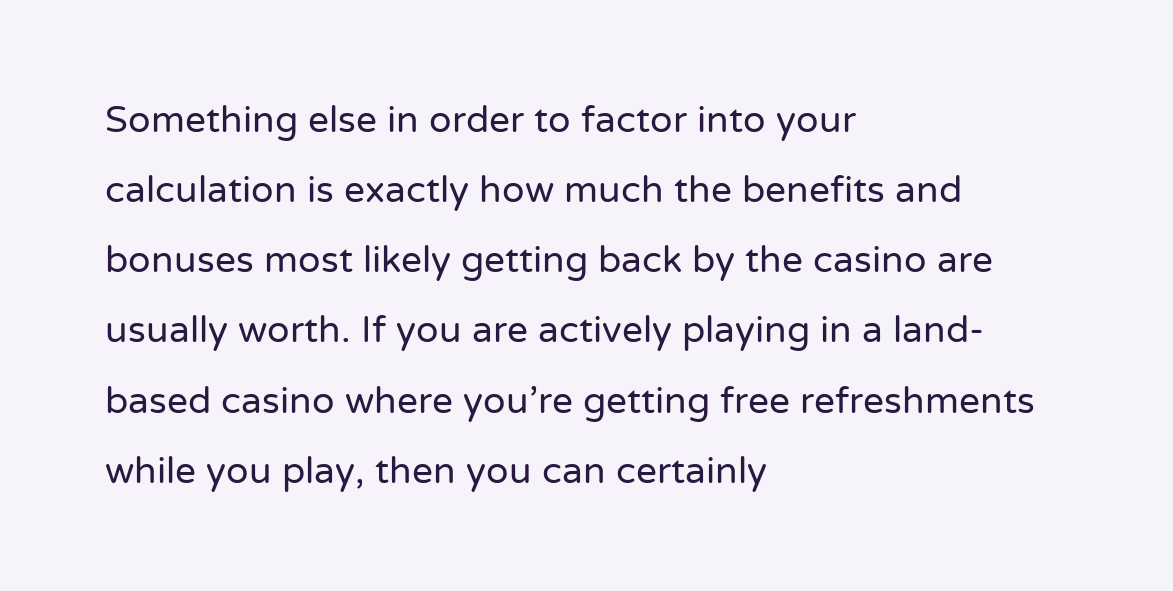Something else in order to factor into your calculation is exactly how much the benefits and bonuses most likely getting back by the casino are usually worth. If you are actively playing in a land-based casino where you’re getting free refreshments while you play, then you can certainly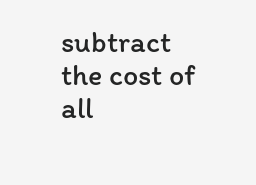subtract the cost of all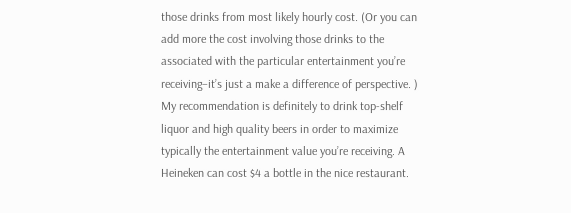those drinks from most likely hourly cost. (Or you can add more the cost involving those drinks to the associated with the particular entertainment you’re receiving–it’s just a make a difference of perspective. ) My recommendation is definitely to drink top-shelf liquor and high quality beers in order to maximize typically the entertainment value you’re receiving. A Heineken can cost $4 a bottle in the nice restaurant.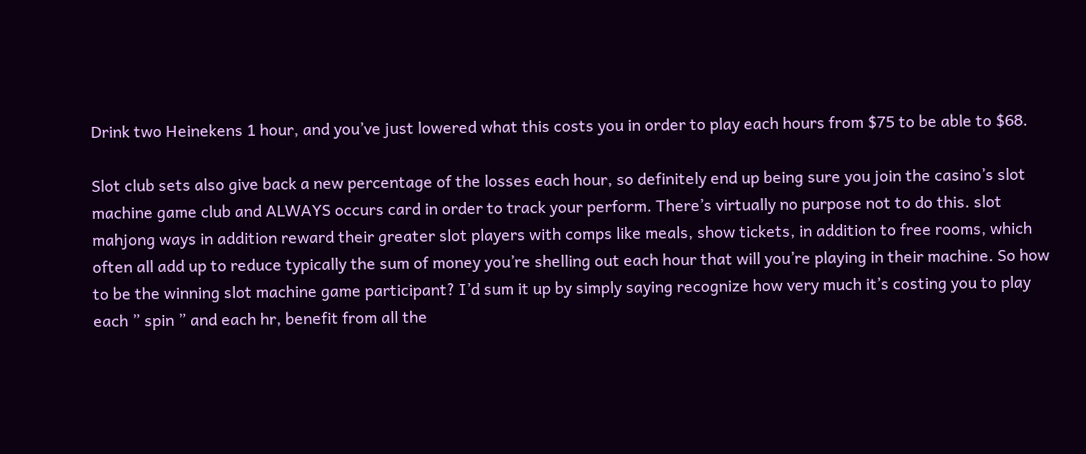Drink two Heinekens 1 hour, and you’ve just lowered what this costs you in order to play each hours from $75 to be able to $68.

Slot club sets also give back a new percentage of the losses each hour, so definitely end up being sure you join the casino’s slot machine game club and ALWAYS occurs card in order to track your perform. There’s virtually no purpose not to do this. slot mahjong ways in addition reward their greater slot players with comps like meals, show tickets, in addition to free rooms, which often all add up to reduce typically the sum of money you’re shelling out each hour that will you’re playing in their machine. So how to be the winning slot machine game participant? I’d sum it up by simply saying recognize how very much it’s costing you to play each ” spin ” and each hr, benefit from all the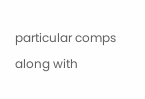particular comps along with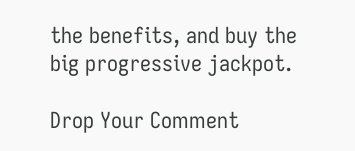the benefits, and buy the big progressive jackpot.

Drop Your Comment